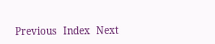Previous  Index  Next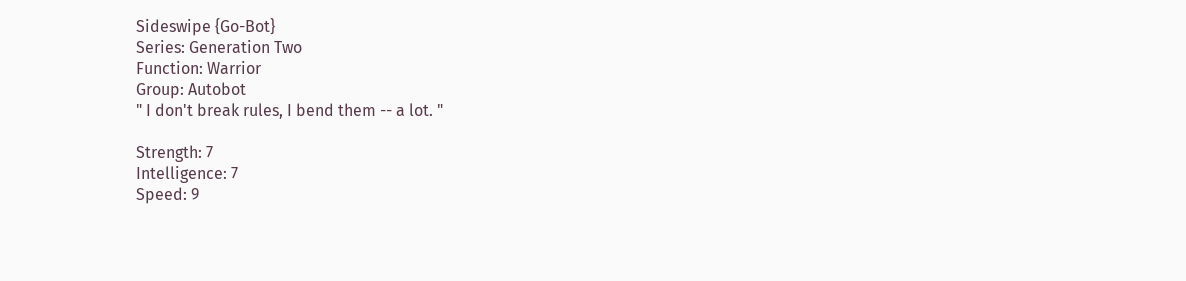Sideswipe {Go-Bot}
Series: Generation Two
Function: Warrior
Group: Autobot
" I don't break rules, I bend them -- a lot. "

Strength: 7
Intelligence: 7
Speed: 9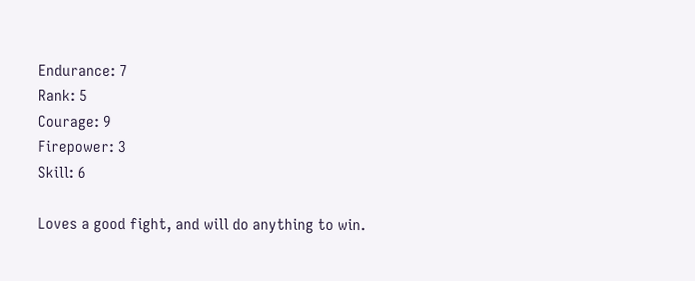Endurance: 7
Rank: 5
Courage: 9
Firepower: 3
Skill: 6

Loves a good fight, and will do anything to win.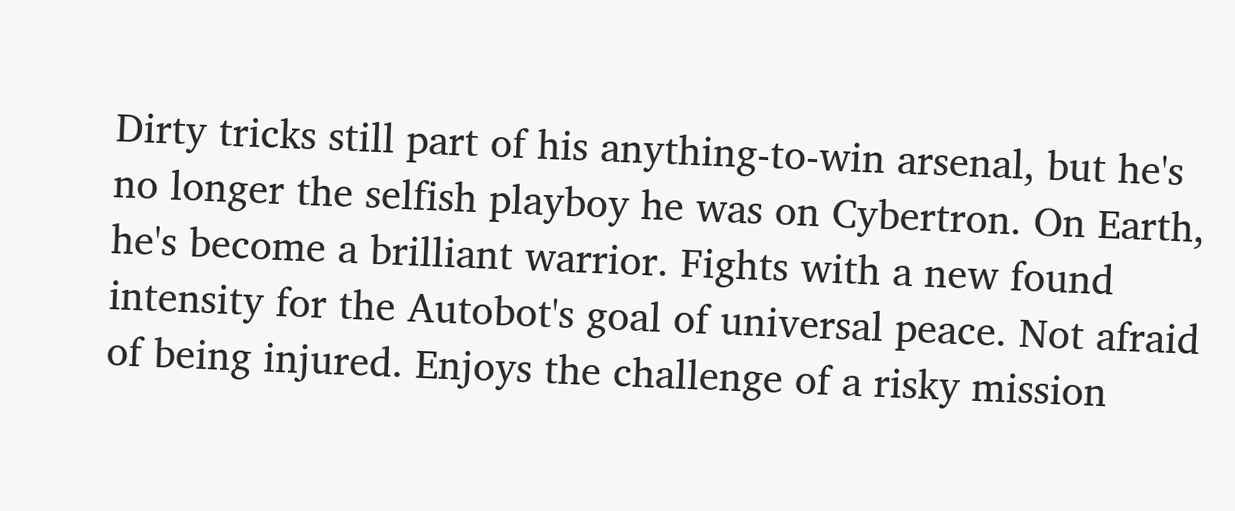Dirty tricks still part of his anything-to-win arsenal, but he's no longer the selfish playboy he was on Cybertron. On Earth, he's become a brilliant warrior. Fights with a new found intensity for the Autobot's goal of universal peace. Not afraid of being injured. Enjoys the challenge of a risky mission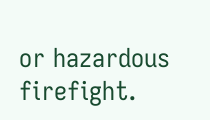or hazardous firefight.